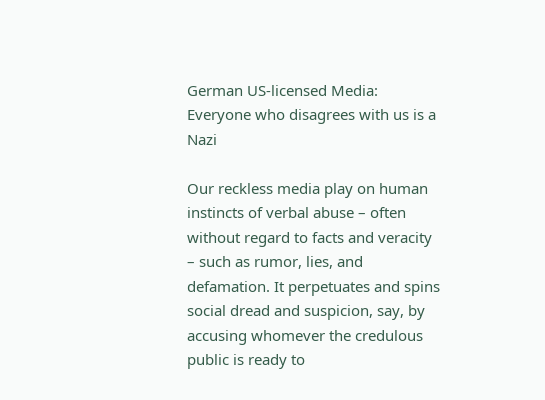German US-licensed Media: Everyone who disagrees with us is a Nazi

Our reckless media play on human instincts of verbal abuse – often without regard to facts and veracity – such as rumor, lies, and defamation. It perpetuates and spins social dread and suspicion, say, by accusing whomever the credulous public is ready to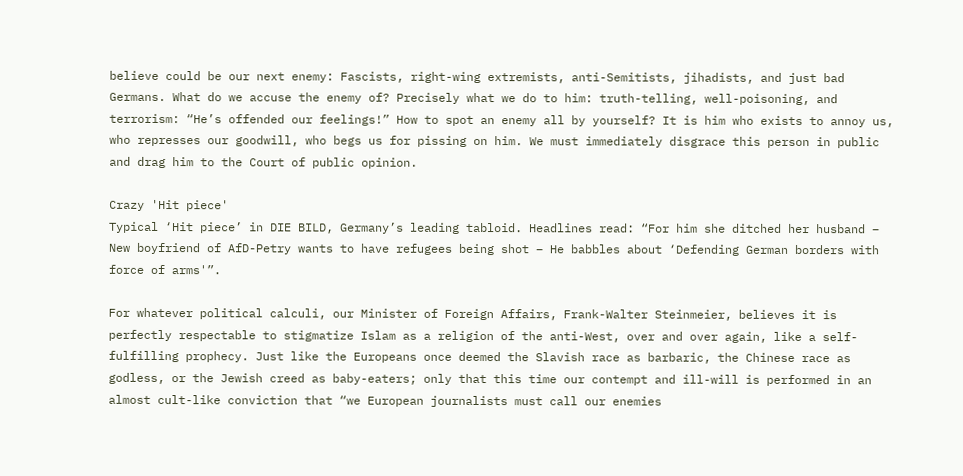believe could be our next enemy: Fascists, right-wing extremists, anti-Semitists, jihadists, and just bad Germans. What do we accuse the enemy of? Precisely what we do to him: truth-telling, well-poisoning, and terrorism: “He’s offended our feelings!” How to spot an enemy all by yourself? It is him who exists to annoy us, who represses our goodwill, who begs us for pissing on him. We must immediately disgrace this person in public and drag him to the Court of public opinion.

Crazy 'Hit piece'
Typical ‘Hit piece’ in DIE BILD, Germany’s leading tabloid. Headlines read: “For him she ditched her husband – New boyfriend of AfD-Petry wants to have refugees being shot – He babbles about ‘Defending German borders with force of arms'”.

For whatever political calculi, our Minister of Foreign Affairs, Frank-Walter Steinmeier, believes it is perfectly respectable to stigmatize Islam as a religion of the anti-West, over and over again, like a self-fulfilling prophecy. Just like the Europeans once deemed the Slavish race as barbaric, the Chinese race as godless, or the Jewish creed as baby-eaters; only that this time our contempt and ill-will is performed in an almost cult-like conviction that “we European journalists must call our enemies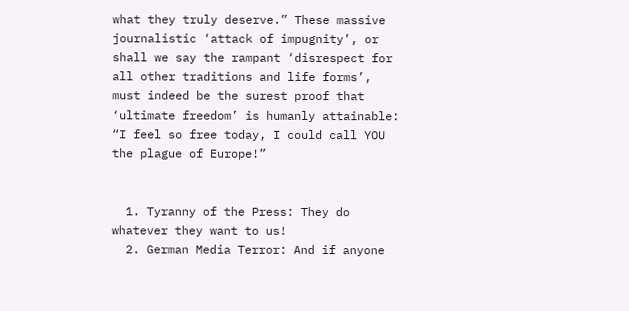what they truly deserve.” These massive journalistic ‘attack of impugnity’, or shall we say the rampant ‘disrespect for all other traditions and life forms’, must indeed be the surest proof that ‘ultimate freedom’ is humanly attainable: “I feel so free today, I could call YOU the plague of Europe!”


  1. Tyranny of the Press: They do whatever they want to us!
  2. German Media Terror: And if anyone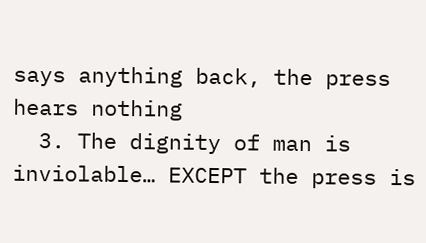says anything back, the press hears nothing
  3. The dignity of man is inviolable… EXCEPT the press is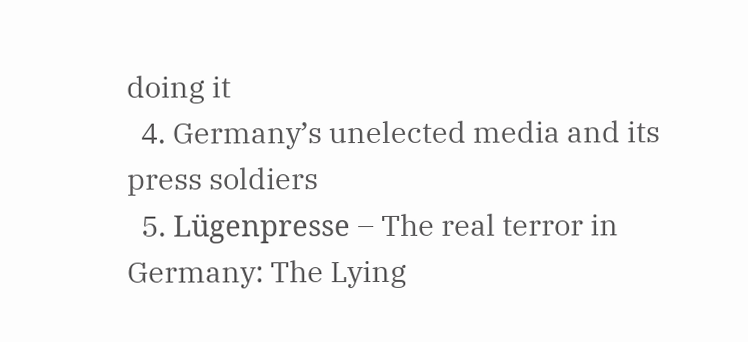doing it
  4. Germany’s unelected media and its press soldiers
  5. Lügenpresse – The real terror in Germany: The Lying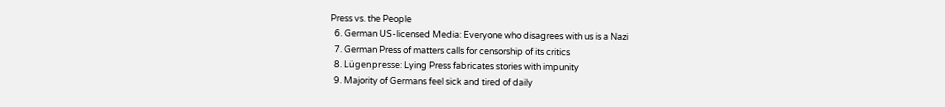Press vs. the People
  6. German US-licensed Media: Everyone who disagrees with us is a Nazi
  7. German Press of matters calls for censorship of its critics
  8. Lügenpresse: Lying Press fabricates stories with impunity
  9. Majority of Germans feel sick and tired of daily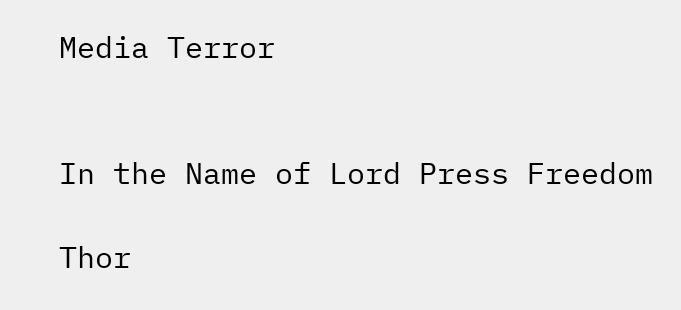Media Terror


In the Name of Lord Press Freedom

Thor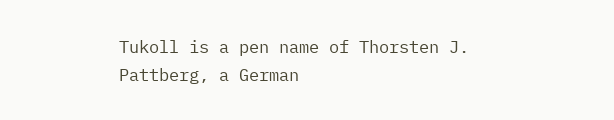Tukoll is a pen name of Thorsten J. Pattberg, a German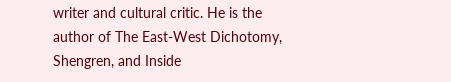writer and cultural critic. He is the author of The East-West Dichotomy,  Shengren, and Inside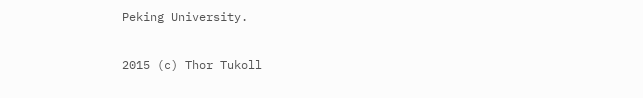Peking University.

2015 (c) Thor Tukoll